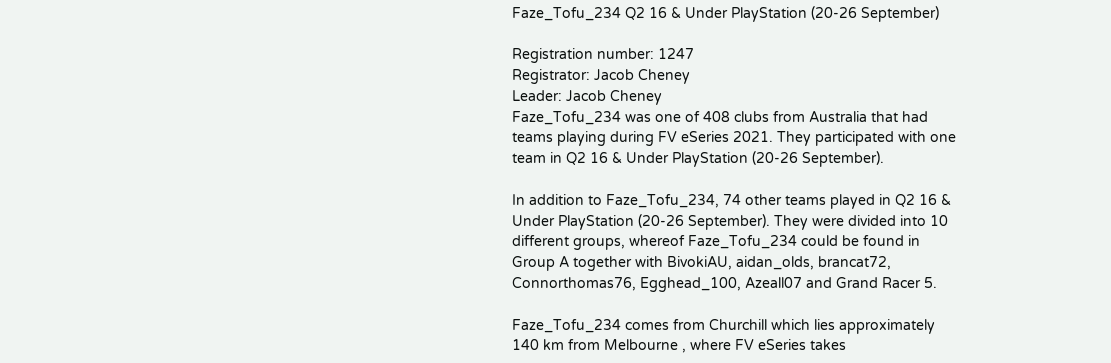Faze_Tofu_234 Q2 16 & Under PlayStation (20-26 September)

Registration number: 1247
Registrator: Jacob Cheney
Leader: Jacob Cheney
Faze_Tofu_234 was one of 408 clubs from Australia that had teams playing during FV eSeries 2021. They participated with one team in Q2 16 & Under PlayStation (20-26 September).

In addition to Faze_Tofu_234, 74 other teams played in Q2 16 & Under PlayStation (20-26 September). They were divided into 10 different groups, whereof Faze_Tofu_234 could be found in Group A together with BivokiAU, aidan_olds, brancat72, Connorthomas76, Egghead_100, Azeall07 and Grand Racer 5.

Faze_Tofu_234 comes from Churchill which lies approximately 140 km from Melbourne , where FV eSeries takes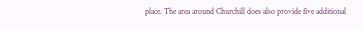place. The area around Churchill does also provide five additional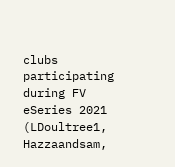clubs participating during FV eSeries 2021 (LDoultree1, Hazzaandsam,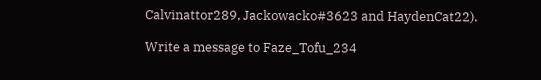Calvinattor289, Jackowacko#3623 and HaydenCat22).

Write a message to Faze_Tofu_234